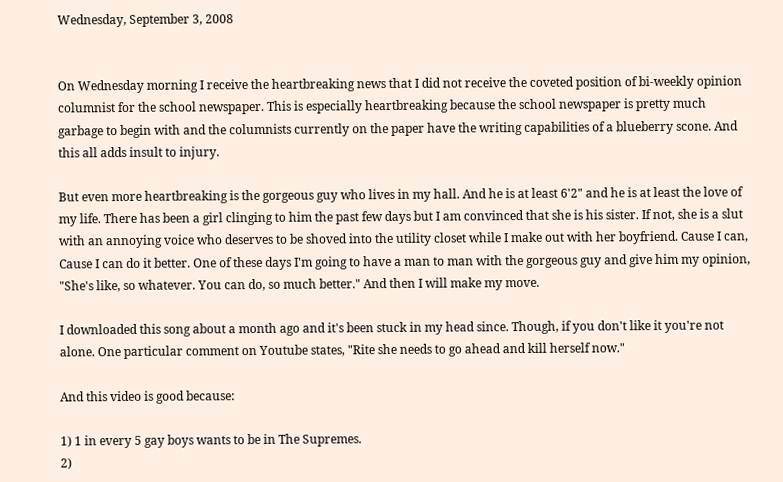Wednesday, September 3, 2008


On Wednesday morning I receive the heartbreaking news that I did not receive the coveted position of bi-weekly opinion columnist for the school newspaper. This is especially heartbreaking because the school newspaper is pretty much garbage to begin with and the columnists currently on the paper have the writing capabilities of a blueberry scone. And this all adds insult to injury.

But even more heartbreaking is the gorgeous guy who lives in my hall. And he is at least 6'2" and he is at least the love of my life. There has been a girl clinging to him the past few days but I am convinced that she is his sister. If not, she is a slut with an annoying voice who deserves to be shoved into the utility closet while I make out with her boyfriend. Cause I can, Cause I can do it better. One of these days I'm going to have a man to man with the gorgeous guy and give him my opinion, "She's like, so whatever. You can do, so much better." And then I will make my move.

I downloaded this song about a month ago and it's been stuck in my head since. Though, if you don't like it you're not alone. One particular comment on Youtube states, "Rite she needs to go ahead and kill herself now."

And this video is good because:

1) 1 in every 5 gay boys wants to be in The Supremes.
2)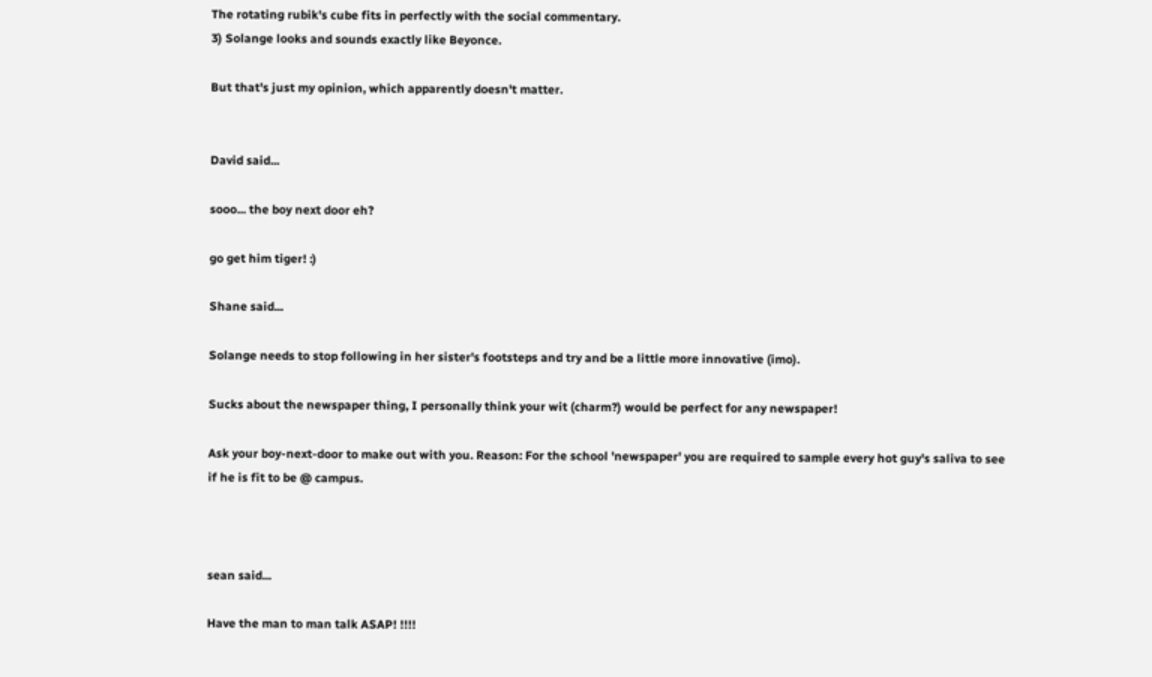The rotating rubik's cube fits in perfectly with the social commentary.
3) Solange looks and sounds exactly like Beyonce.

But that's just my opinion, which apparently doesn't matter.


David said...

sooo... the boy next door eh?

go get him tiger! :)

Shane said...

Solange needs to stop following in her sister's footsteps and try and be a little more innovative (imo).

Sucks about the newspaper thing, I personally think your wit (charm?) would be perfect for any newspaper!

Ask your boy-next-door to make out with you. Reason: For the school 'newspaper' you are required to sample every hot guy's saliva to see if he is fit to be @ campus.



sean said...

Have the man to man talk ASAP! !!!!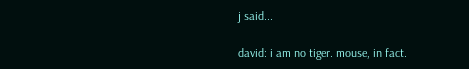j said...

david: i am no tiger. mouse, in fact.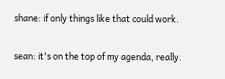shane: if only things like that could work.

sean: it's on the top of my agenda, really.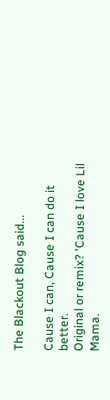The Blackout Blog said...

Cause I can, Cause I can do it better.
Original or remix? 'Cause I love Lil Mama.